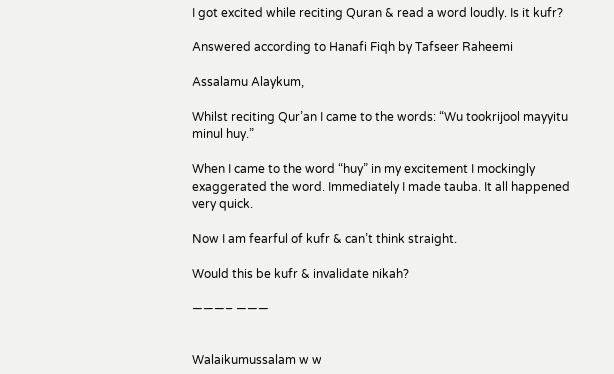I got excited while reciting Quran & read a word loudly. Is it kufr?

Answered according to Hanafi Fiqh by Tafseer Raheemi

Assalamu Alaykum,

Whilst reciting Qur’an I came to the words: “Wu tookrijool mayyitu minul huy.”

When I came to the word “huy” in my excitement I mockingly exaggerated the word. Immediately I made tauba. It all happened very quick.

Now I am fearful of kufr & can’t think straight.

Would this be kufr & invalidate nikah?

———– ———


Walaikumussalam w w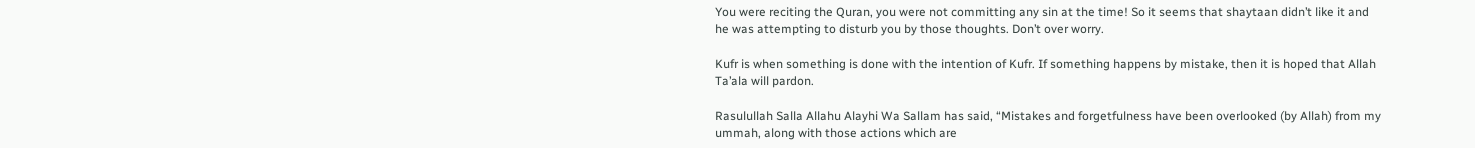You were reciting the Quran, you were not committing any sin at the time! So it seems that shaytaan didn’t like it and he was attempting to disturb you by those thoughts. Don’t over worry.

Kufr is when something is done with the intention of Kufr. If something happens by mistake, then it is hoped that Allah Ta’ala will pardon.

Rasulullah Salla Allahu Alayhi Wa Sallam has said, “Mistakes and forgetfulness have been overlooked (by Allah) from my ummah, along with those actions which are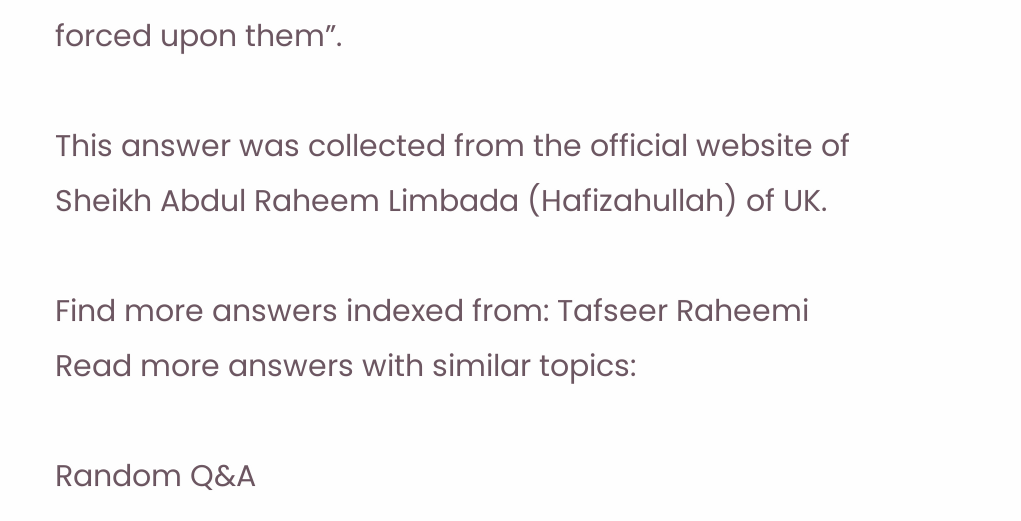forced upon them”.

This answer was collected from the official website of Sheikh Abdul Raheem Limbada (Hafizahullah) of UK.

Find more answers indexed from: Tafseer Raheemi
Read more answers with similar topics:

Random Q&A